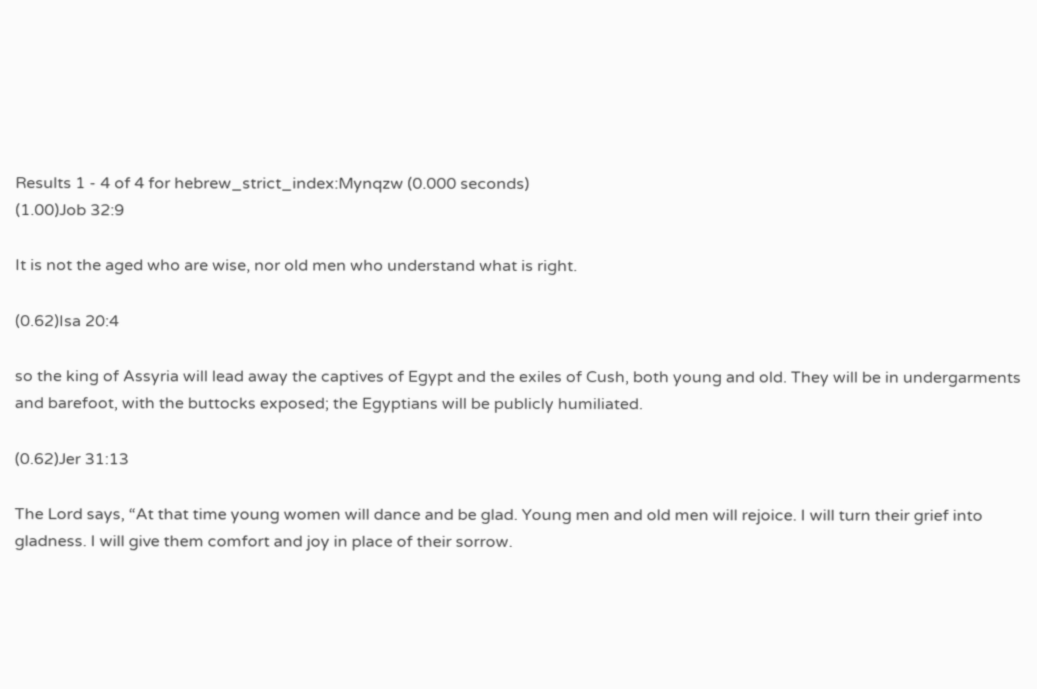Results 1 - 4 of 4 for hebrew_strict_index:Mynqzw (0.000 seconds)
(1.00)Job 32:9

It is not the aged who are wise, nor old men who understand what is right.

(0.62)Isa 20:4

so the king of Assyria will lead away the captives of Egypt and the exiles of Cush, both young and old. They will be in undergarments and barefoot, with the buttocks exposed; the Egyptians will be publicly humiliated.

(0.62)Jer 31:13

The Lord says, “At that time young women will dance and be glad. Young men and old men will rejoice. I will turn their grief into gladness. I will give them comfort and joy in place of their sorrow.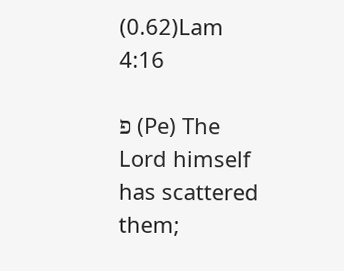(0.62)Lam 4:16

פ (Pe) The Lord himself has scattered them;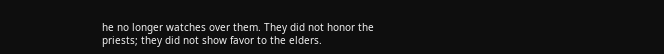he no longer watches over them. They did not honor the priests; they did not show favor to the elders.